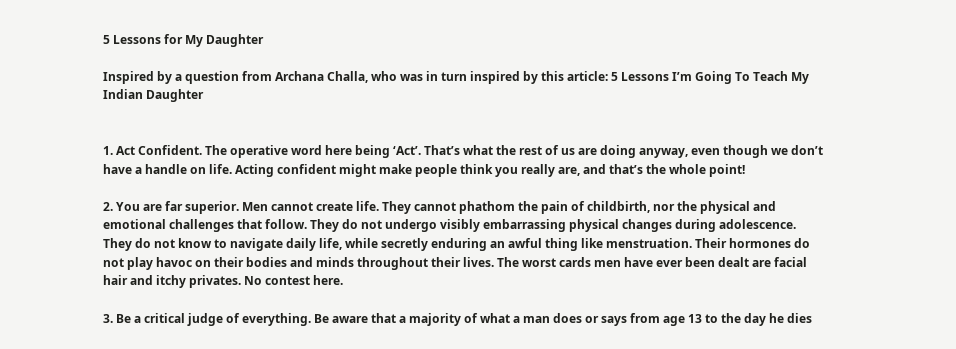5 Lessons for My Daughter

Inspired by a question from Archana Challa, who was in turn inspired by this article: 5 Lessons I’m Going To Teach My Indian Daughter


1. Act Confident. The operative word here being ‘Act’. That’s what the rest of us are doing anyway, even though we don’t have a handle on life. Acting confident might make people think you really are, and that’s the whole point!

2. You are far superior. Men cannot create life. They cannot phathom the pain of childbirth, nor the physical and emotional challenges that follow. They do not undergo visibly embarrassing physical changes during adolescence. They do not know to navigate daily life, while secretly enduring an awful thing like menstruation. Their hormones do not play havoc on their bodies and minds throughout their lives. The worst cards men have ever been dealt are facial hair and itchy privates. No contest here.

3. Be a critical judge of everything. Be aware that a majority of what a man does or says from age 13 to the day he dies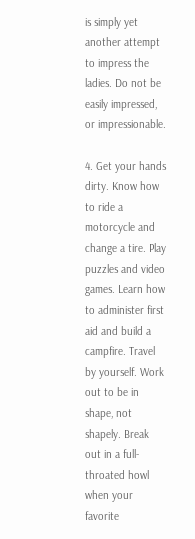is simply yet another attempt to impress the ladies. Do not be easily impressed, or impressionable.

4. Get your hands dirty. Know how to ride a motorcycle and change a tire. Play puzzles and video games. Learn how to administer first aid and build a campfire. Travel by yourself. Work out to be in shape, not shapely. Break out in a full-throated howl when your favorite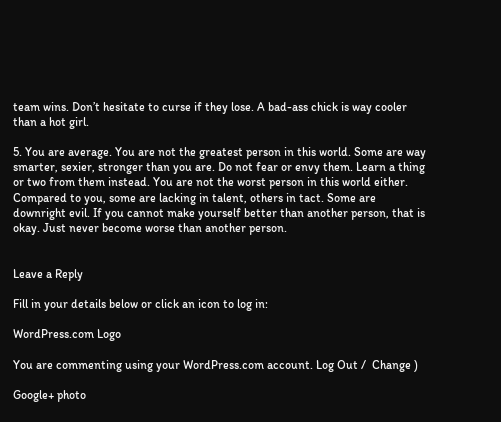team wins. Don’t hesitate to curse if they lose. A bad-ass chick is way cooler than a hot girl.

5. You are average. You are not the greatest person in this world. Some are way smarter, sexier, stronger than you are. Do not fear or envy them. Learn a thing or two from them instead. You are not the worst person in this world either. Compared to you, some are lacking in talent, others in tact. Some are downright evil. If you cannot make yourself better than another person, that is okay. Just never become worse than another person.


Leave a Reply

Fill in your details below or click an icon to log in:

WordPress.com Logo

You are commenting using your WordPress.com account. Log Out /  Change )

Google+ photo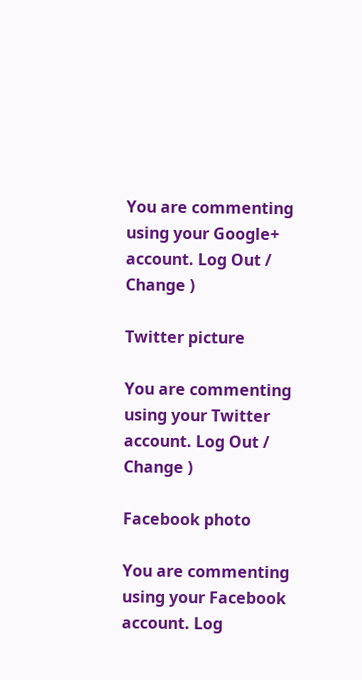You are commenting using your Google+ account. Log Out /  Change )

Twitter picture

You are commenting using your Twitter account. Log Out /  Change )

Facebook photo

You are commenting using your Facebook account. Log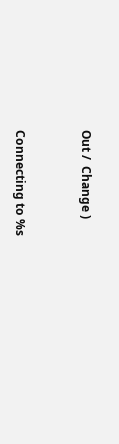Out /  Change )


Connecting to %s